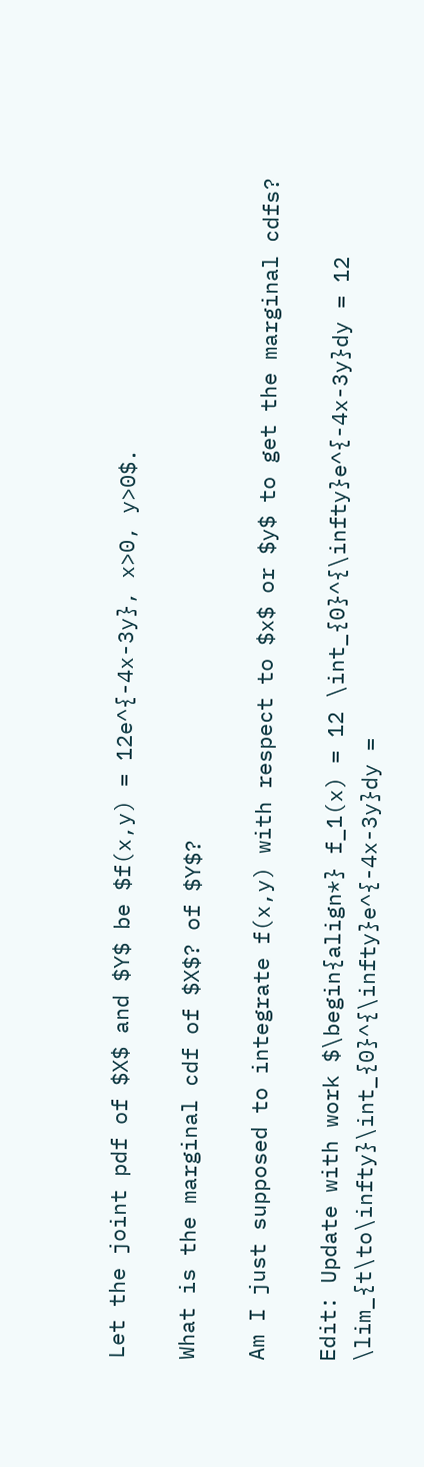Let the joint pdf of $X$ and $Y$ be $f(x,y) = 12e^{-4x-3y}, x>0, y>0$.

What is the marginal cdf of $X$? of $Y$?

Am I just supposed to integrate f(x,y) with respect to $x$ or $y$ to get the marginal cdfs?

Edit: Update with work $\begin{align*} f_1(x) = 12 \int_{0}^{\infty}e^{-4x-3y}dy = 12 \lim_{t\to\infty}\int_{0}^{\infty}e^{-4x-3y}dy =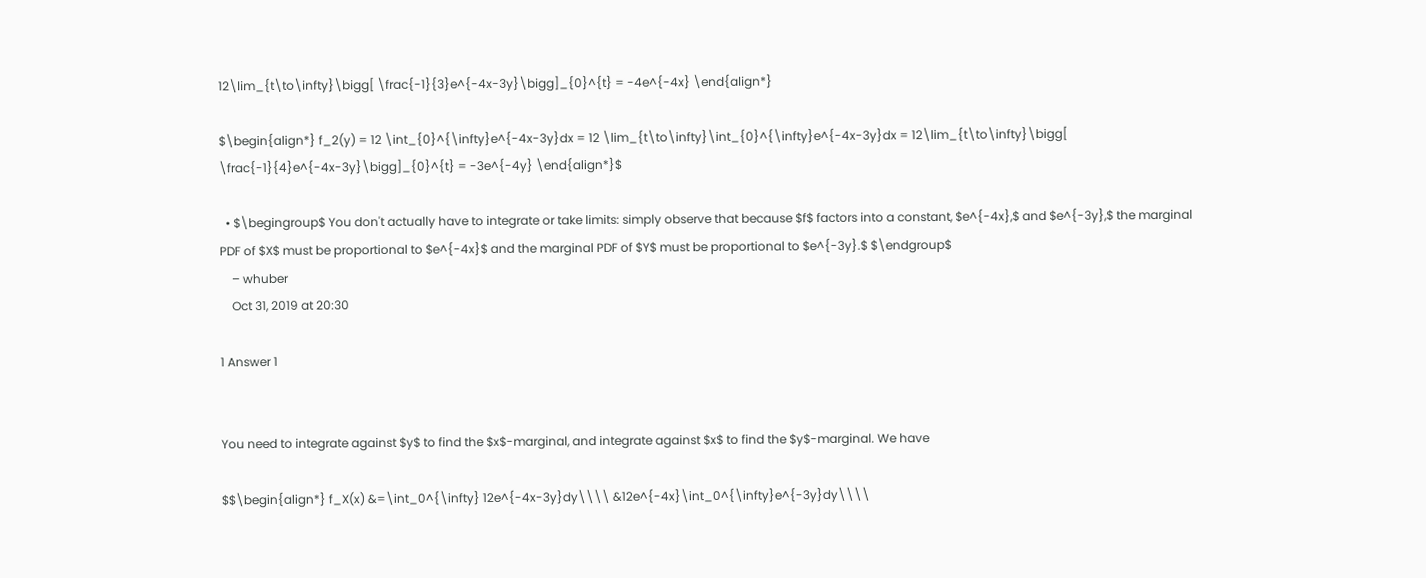12\lim_{t\to\infty}\bigg[ \frac{-1}{3}e^{-4x-3y}\bigg]_{0}^{t} = -4e^{-4x} \end{align*}

$\begin{align*} f_2(y) = 12 \int_{0}^{\infty}e^{-4x-3y}dx = 12 \lim_{t\to\infty}\int_{0}^{\infty}e^{-4x-3y}dx = 12\lim_{t\to\infty}\bigg[ \frac{-1}{4}e^{-4x-3y}\bigg]_{0}^{t} = -3e^{-4y} \end{align*}$

  • $\begingroup$ You don't actually have to integrate or take limits: simply observe that because $f$ factors into a constant, $e^{-4x},$ and $e^{-3y},$ the marginal PDF of $X$ must be proportional to $e^{-4x}$ and the marginal PDF of $Y$ must be proportional to $e^{-3y}.$ $\endgroup$
    – whuber
    Oct 31, 2019 at 20:30

1 Answer 1


You need to integrate against $y$ to find the $x$-marginal, and integrate against $x$ to find the $y$-marginal. We have

$$\begin{align*} f_X(x) &=\int_0^{\infty} 12e^{-4x-3y}dy\\\\ &12e^{-4x}\int_0^{\infty}e^{-3y}dy\\\\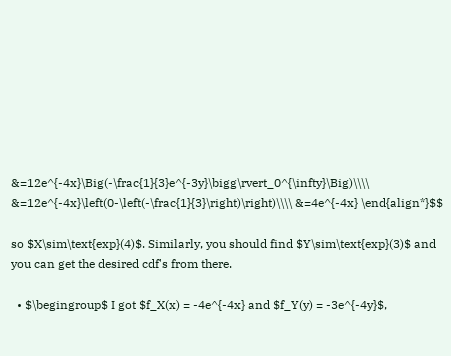&=12e^{-4x}\Big(-\frac{1}{3}e^{-3y}\bigg\rvert_0^{\infty}\Big)\\\\ &=12e^{-4x}\left(0-\left(-\frac{1}{3}\right)\right)\\\\ &=4e^{-4x} \end{align*}$$

so $X\sim\text{exp}(4)$. Similarly, you should find $Y\sim\text{exp}(3)$ and you can get the desired cdf's from there.

  • $\begingroup$ I got $f_X(x) = -4e^{-4x} and $f_Y(y) = -3e^{-4y}$,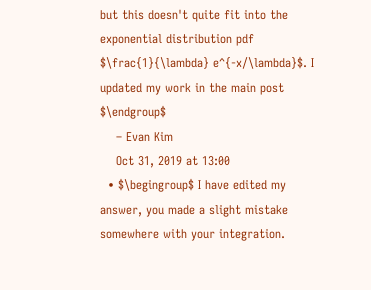but this doesn't quite fit into the exponential distribution pdf $\frac{1}{\lambda} e^{-x/\lambda}$. I updated my work in the main post $\endgroup$
    – Evan Kim
    Oct 31, 2019 at 13:00
  • $\begingroup$ I have edited my answer, you made a slight mistake somewhere with your integration.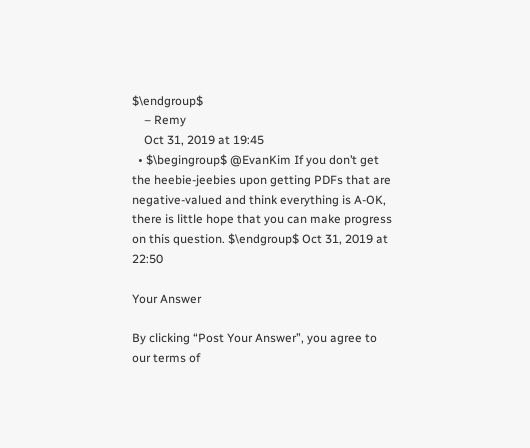$\endgroup$
    – Remy
    Oct 31, 2019 at 19:45
  • $\begingroup$ @EvanKim If you don’t get the heebie-jeebies upon getting PDFs that are negative-valued and think everything is A-OK, there is little hope that you can make progress on this question. $\endgroup$ Oct 31, 2019 at 22:50

Your Answer

By clicking “Post Your Answer”, you agree to our terms of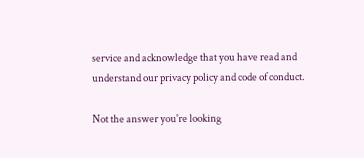service and acknowledge that you have read and understand our privacy policy and code of conduct.

Not the answer you're looking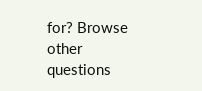for? Browse other questions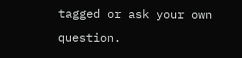tagged or ask your own question.